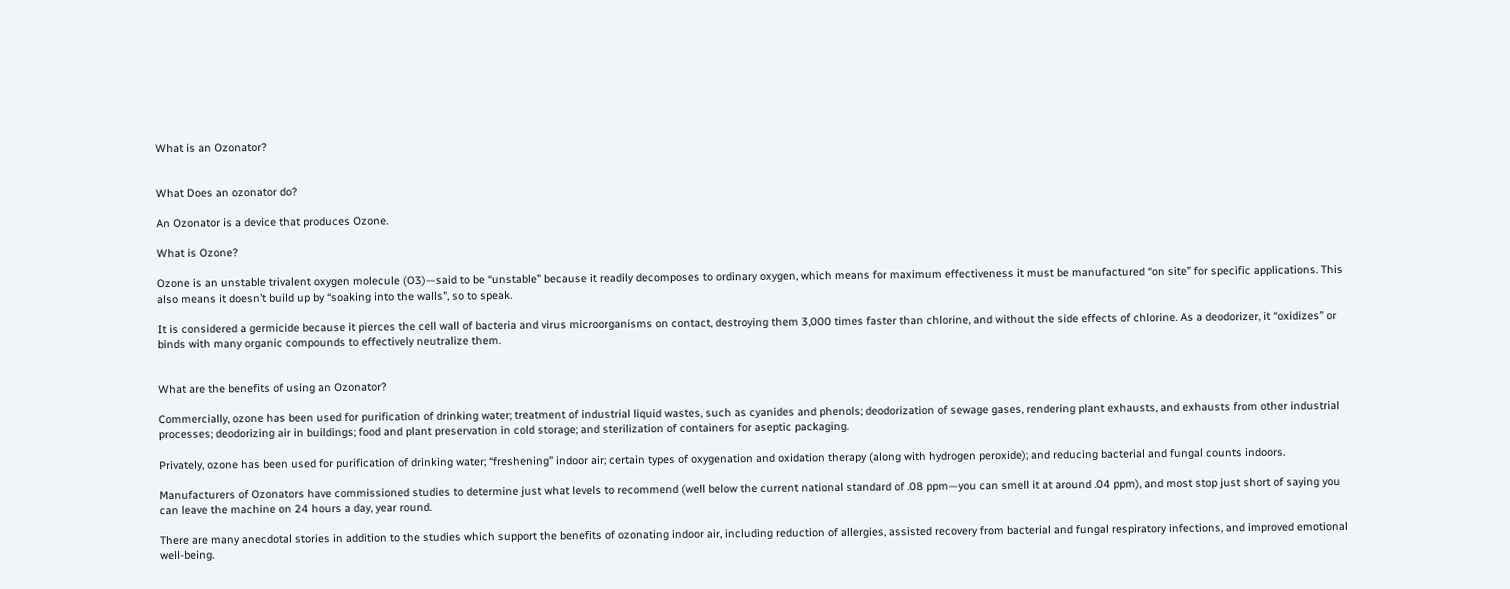What is an Ozonator?


What Does an ozonator do?

An Ozonator is a device that produces Ozone.

What is Ozone?

Ozone is an unstable trivalent oxygen molecule (O3)—said to be “unstable” because it readily decomposes to ordinary oxygen, which means for maximum effectiveness it must be manufactured “on site” for specific applications. This also means it doesn’t build up by “soaking into the walls”, so to speak.

It is considered a germicide because it pierces the cell wall of bacteria and virus microorganisms on contact, destroying them 3,000 times faster than chlorine, and without the side effects of chlorine. As a deodorizer, it “oxidizes” or binds with many organic compounds to effectively neutralize them.


What are the benefits of using an Ozonator?

Commercially, ozone has been used for purification of drinking water; treatment of industrial liquid wastes, such as cyanides and phenols; deodorization of sewage gases, rendering plant exhausts, and exhausts from other industrial processes; deodorizing air in buildings; food and plant preservation in cold storage; and sterilization of containers for aseptic packaging.

Privately, ozone has been used for purification of drinking water; “freshening” indoor air; certain types of oxygenation and oxidation therapy (along with hydrogen peroxide); and reducing bacterial and fungal counts indoors.

Manufacturers of Ozonators have commissioned studies to determine just what levels to recommend (well below the current national standard of .08 ppm—you can smell it at around .04 ppm), and most stop just short of saying you can leave the machine on 24 hours a day, year round.

There are many anecdotal stories in addition to the studies which support the benefits of ozonating indoor air, including reduction of allergies, assisted recovery from bacterial and fungal respiratory infections, and improved emotional well-being.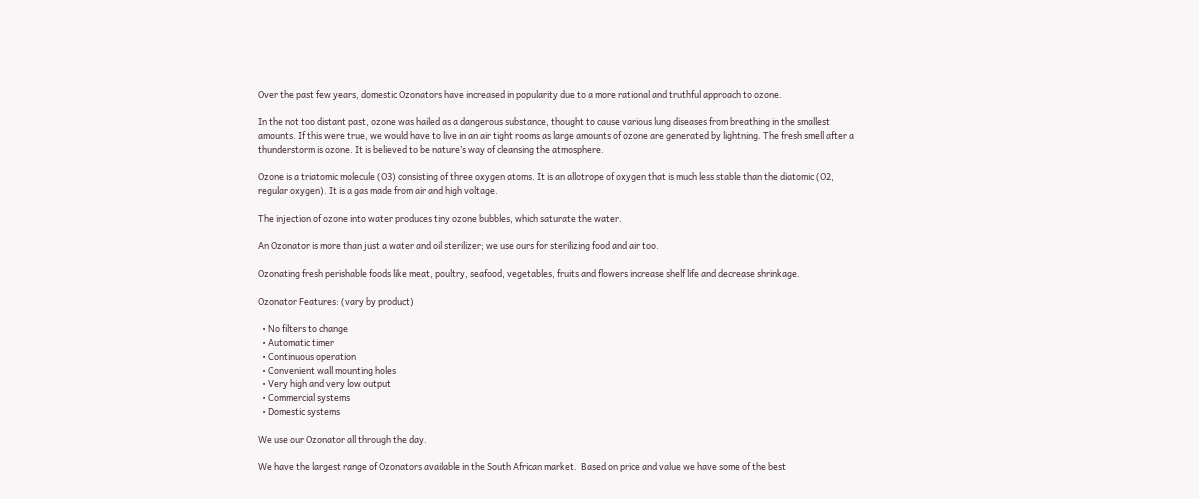Over the past few years, domestic Ozonators have increased in popularity due to a more rational and truthful approach to ozone.

In the not too distant past, ozone was hailed as a dangerous substance, thought to cause various lung diseases from breathing in the smallest amounts. If this were true, we would have to live in an air tight rooms as large amounts of ozone are generated by lightning. The fresh smell after a thunderstorm is ozone. It is believed to be nature’s way of cleansing the atmosphere.

Ozone is a triatomic molecule (O3) consisting of three oxygen atoms. It is an allotrope of oxygen that is much less stable than the diatomic (O2, regular oxygen). It is a gas made from air and high voltage.

The injection of ozone into water produces tiny ozone bubbles, which saturate the water.

An Ozonator is more than just a water and oil sterilizer; we use ours for sterilizing food and air too.

Ozonating fresh perishable foods like meat, poultry, seafood, vegetables, fruits and flowers increase shelf life and decrease shrinkage.

Ozonator Features: (vary by product)

  • No filters to change
  • Automatic timer
  • Continuous operation
  • Convenient wall mounting holes
  • Very high and very low output
  • Commercial systems
  • Domestic systems

We use our Ozonator all through the day.

We have the largest range of Ozonators available in the South African market.  Based on price and value we have some of the best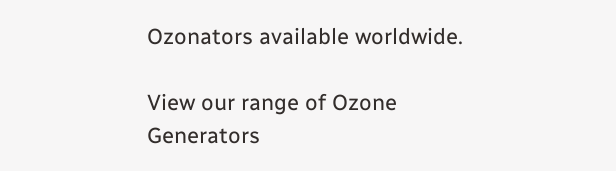Ozonators available worldwide.

View our range of Ozone Generators